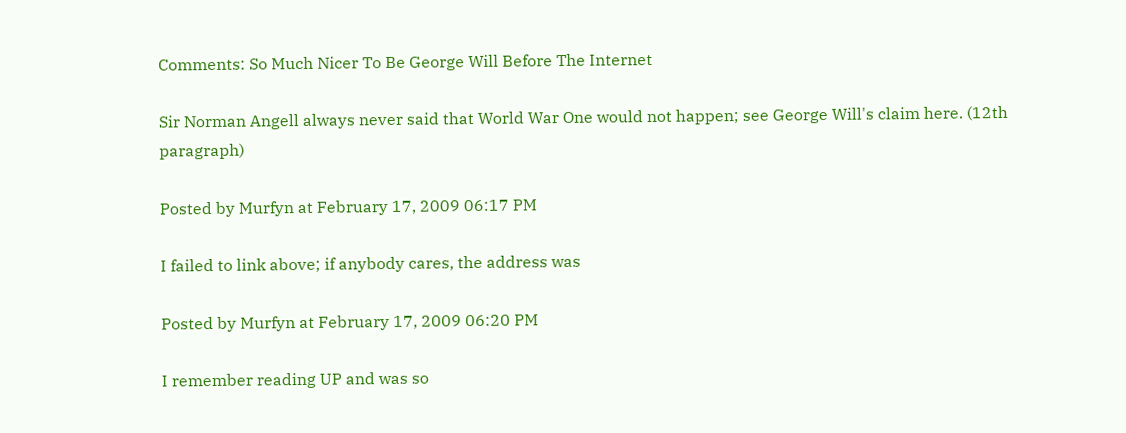Comments: So Much Nicer To Be George Will Before The Internet

Sir Norman Angell always never said that World War One would not happen; see George Will's claim here. (12th paragraph)

Posted by Murfyn at February 17, 2009 06:17 PM

I failed to link above; if anybody cares, the address was

Posted by Murfyn at February 17, 2009 06:20 PM

I remember reading UP and was so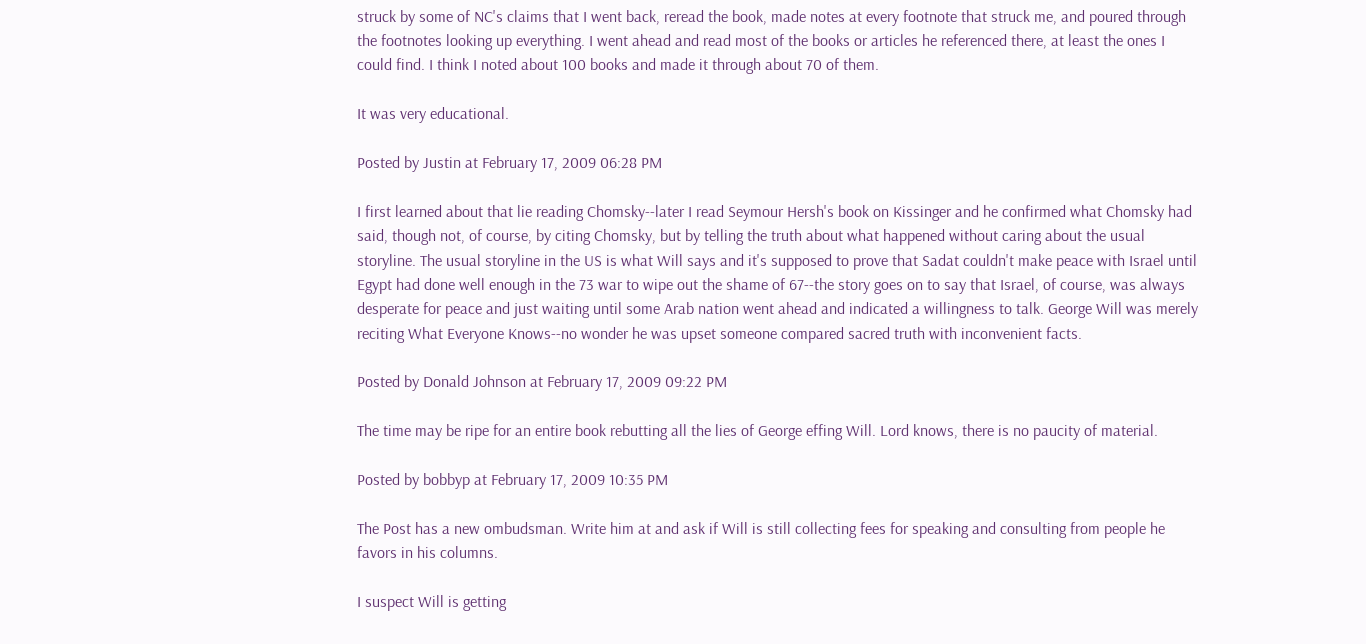struck by some of NC's claims that I went back, reread the book, made notes at every footnote that struck me, and poured through the footnotes looking up everything. I went ahead and read most of the books or articles he referenced there, at least the ones I could find. I think I noted about 100 books and made it through about 70 of them.

It was very educational.

Posted by Justin at February 17, 2009 06:28 PM

I first learned about that lie reading Chomsky--later I read Seymour Hersh's book on Kissinger and he confirmed what Chomsky had said, though not, of course, by citing Chomsky, but by telling the truth about what happened without caring about the usual storyline. The usual storyline in the US is what Will says and it's supposed to prove that Sadat couldn't make peace with Israel until Egypt had done well enough in the 73 war to wipe out the shame of 67--the story goes on to say that Israel, of course, was always desperate for peace and just waiting until some Arab nation went ahead and indicated a willingness to talk. George Will was merely reciting What Everyone Knows--no wonder he was upset someone compared sacred truth with inconvenient facts.

Posted by Donald Johnson at February 17, 2009 09:22 PM

The time may be ripe for an entire book rebutting all the lies of George effing Will. Lord knows, there is no paucity of material.

Posted by bobbyp at February 17, 2009 10:35 PM

The Post has a new ombudsman. Write him at and ask if Will is still collecting fees for speaking and consulting from people he favors in his columns.

I suspect Will is getting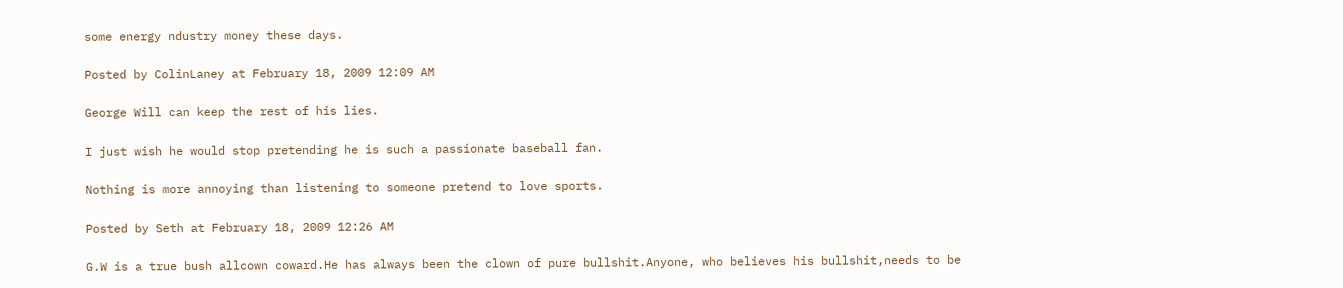some energy ndustry money these days.

Posted by ColinLaney at February 18, 2009 12:09 AM

George Will can keep the rest of his lies.

I just wish he would stop pretending he is such a passionate baseball fan.

Nothing is more annoying than listening to someone pretend to love sports.

Posted by Seth at February 18, 2009 12:26 AM

G.W is a true bush allcown coward.He has always been the clown of pure bullshit.Anyone, who believes his bullshit,needs to be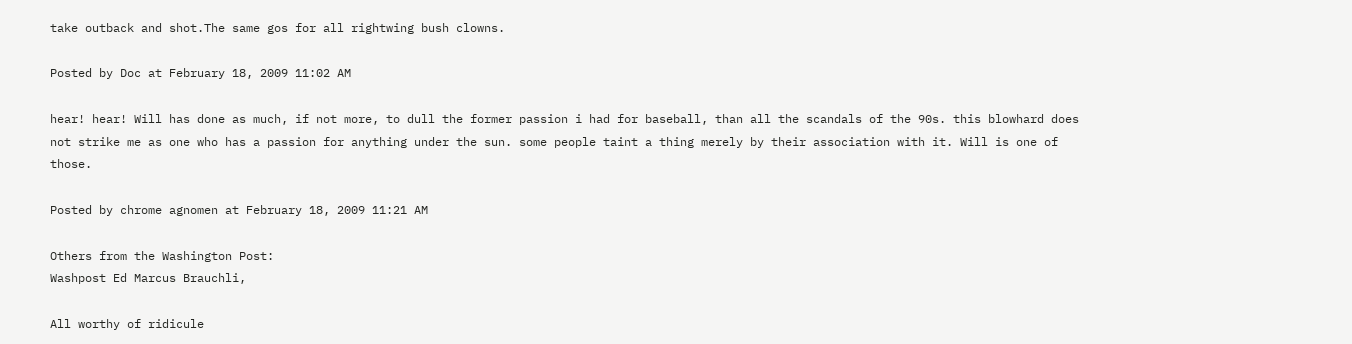take outback and shot.The same gos for all rightwing bush clowns.

Posted by Doc at February 18, 2009 11:02 AM

hear! hear! Will has done as much, if not more, to dull the former passion i had for baseball, than all the scandals of the 90s. this blowhard does not strike me as one who has a passion for anything under the sun. some people taint a thing merely by their association with it. Will is one of those.

Posted by chrome agnomen at February 18, 2009 11:21 AM

Others from the Washington Post:
Washpost Ed Marcus Brauchli,

All worthy of ridicule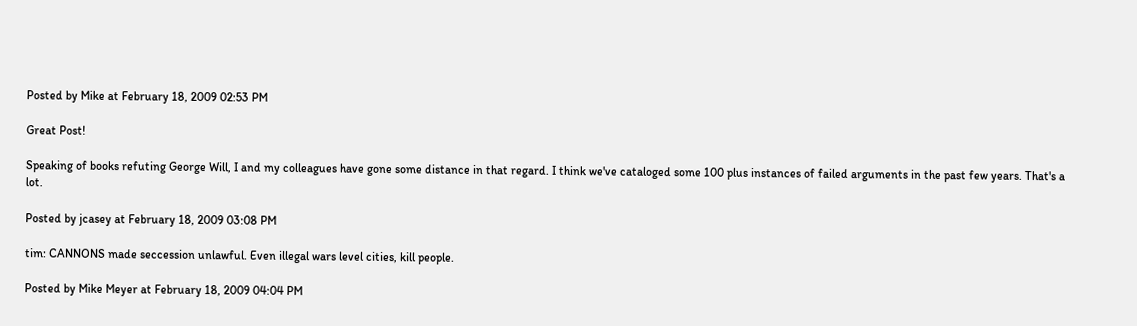Posted by Mike at February 18, 2009 02:53 PM

Great Post!

Speaking of books refuting George Will, I and my colleagues have gone some distance in that regard. I think we've cataloged some 100 plus instances of failed arguments in the past few years. That's a lot.

Posted by jcasey at February 18, 2009 03:08 PM

tim: CANNONS made seccession unlawful. Even illegal wars level cities, kill people.

Posted by Mike Meyer at February 18, 2009 04:04 PM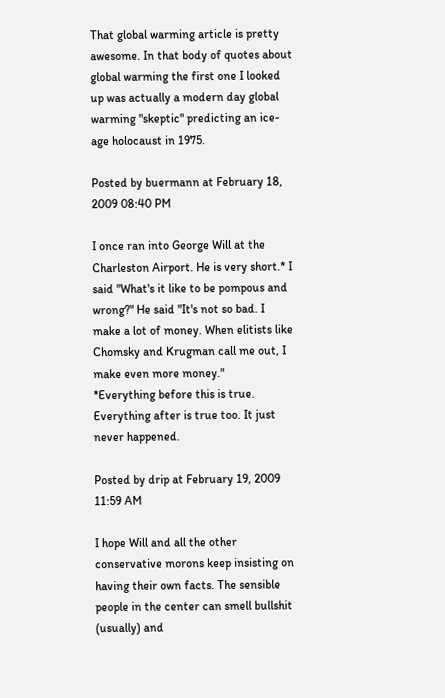That global warming article is pretty awesome. In that body of quotes about global warming the first one I looked up was actually a modern day global warming "skeptic" predicting an ice-age holocaust in 1975.

Posted by buermann at February 18, 2009 08:40 PM

I once ran into George Will at the Charleston Airport. He is very short.* I said "What's it like to be pompous and wrong?" He said "It's not so bad. I make a lot of money. When elitists like Chomsky and Krugman call me out, I make even more money."
*Everything before this is true. Everything after is true too. It just never happened.

Posted by drip at February 19, 2009 11:59 AM

I hope Will and all the other conservative morons keep insisting on having their own facts. The sensible people in the center can smell bullshit (usually) and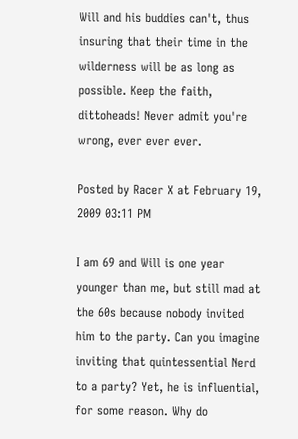Will and his buddies can't, thus insuring that their time in the wilderness will be as long as possible. Keep the faith, dittoheads! Never admit you're wrong, ever ever ever.

Posted by Racer X at February 19, 2009 03:11 PM

I am 69 and Will is one year younger than me, but still mad at the 60s because nobody invited him to the party. Can you imagine inviting that quintessential Nerd to a party? Yet, he is influential, for some reason. Why do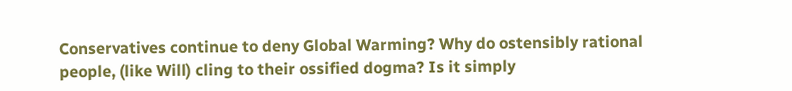Conservatives continue to deny Global Warming? Why do ostensibly rational people, (like Will) cling to their ossified dogma? Is it simply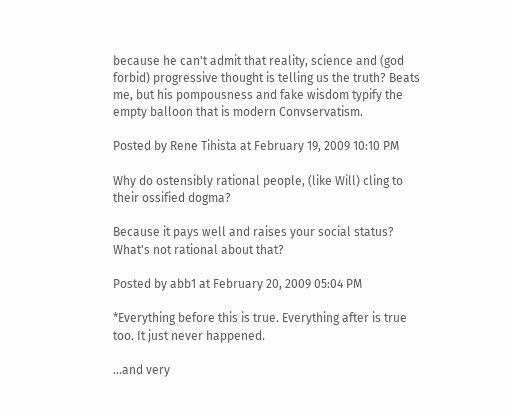because he can't admit that reality, science and (god forbid) progressive thought is telling us the truth? Beats me, but his pompousness and fake wisdom typify the empty balloon that is modern Convservatism.

Posted by Rene Tihista at February 19, 2009 10:10 PM

Why do ostensibly rational people, (like Will) cling to their ossified dogma?

Because it pays well and raises your social status? What's not rational about that?

Posted by abb1 at February 20, 2009 05:04 PM

*Everything before this is true. Everything after is true too. It just never happened.

...and very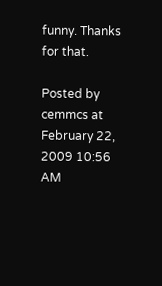funny. Thanks for that.

Posted by cemmcs at February 22, 2009 10:56 AM